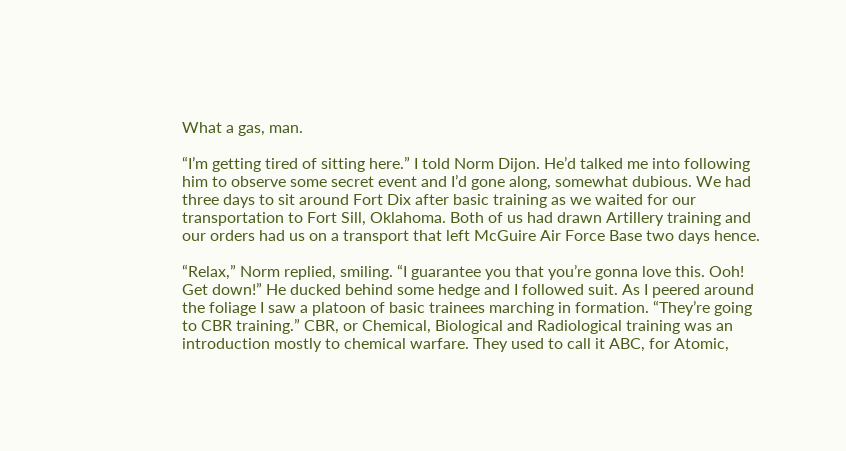What a gas, man.

“I’m getting tired of sitting here.” I told Norm Dijon. He’d talked me into following him to observe some secret event and I’d gone along, somewhat dubious. We had three days to sit around Fort Dix after basic training as we waited for our transportation to Fort Sill, Oklahoma. Both of us had drawn Artillery training and our orders had us on a transport that left McGuire Air Force Base two days hence.

“Relax,” Norm replied, smiling. “I guarantee you that you’re gonna love this. Ooh! Get down!” He ducked behind some hedge and I followed suit. As I peered around the foliage I saw a platoon of basic trainees marching in formation. “They’re going to CBR training.” CBR, or Chemical, Biological and Radiological training was an introduction mostly to chemical warfare. They used to call it ABC, for Atomic,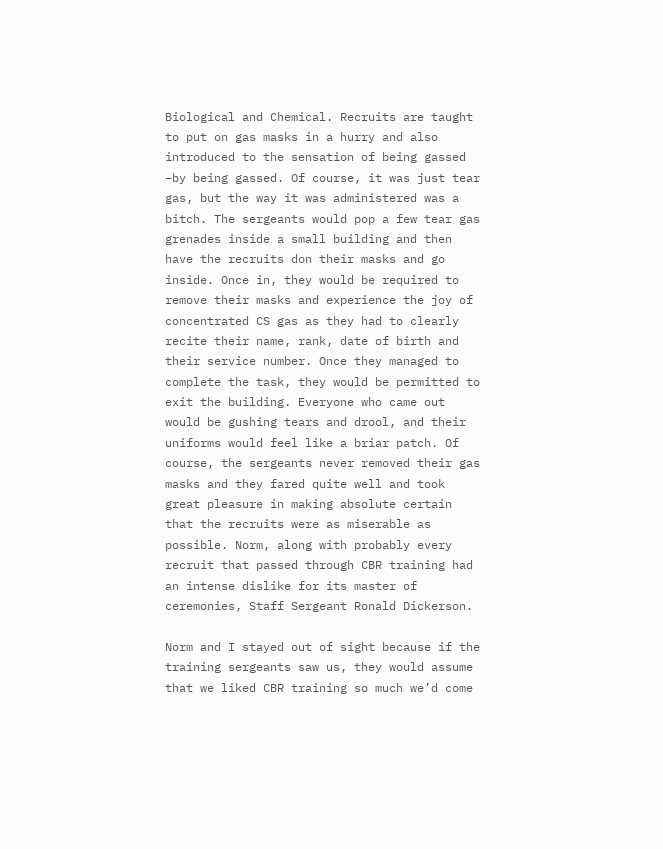Biological and Chemical. Recruits are taught to put on gas masks in a hurry and also introduced to the sensation of being gassed –by being gassed. Of course, it was just tear gas, but the way it was administered was a bitch. The sergeants would pop a few tear gas grenades inside a small building and then have the recruits don their masks and go inside. Once in, they would be required to remove their masks and experience the joy of concentrated CS gas as they had to clearly recite their name, rank, date of birth and their service number. Once they managed to complete the task, they would be permitted to exit the building. Everyone who came out would be gushing tears and drool, and their uniforms would feel like a briar patch. Of course, the sergeants never removed their gas masks and they fared quite well and took great pleasure in making absolute certain that the recruits were as miserable as possible. Norm, along with probably every recruit that passed through CBR training had an intense dislike for its master of ceremonies, Staff Sergeant Ronald Dickerson.

Norm and I stayed out of sight because if the training sergeants saw us, they would assume that we liked CBR training so much we’d come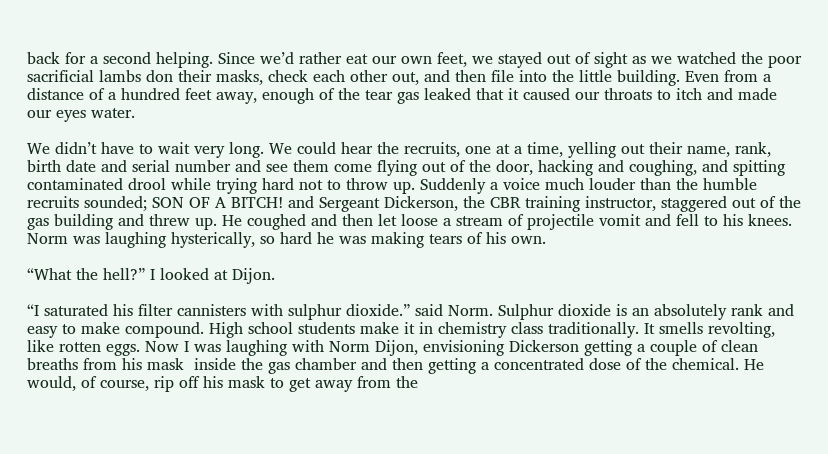back for a second helping. Since we’d rather eat our own feet, we stayed out of sight as we watched the poor sacrificial lambs don their masks, check each other out, and then file into the little building. Even from a distance of a hundred feet away, enough of the tear gas leaked that it caused our throats to itch and made our eyes water.

We didn’t have to wait very long. We could hear the recruits, one at a time, yelling out their name, rank, birth date and serial number and see them come flying out of the door, hacking and coughing, and spitting contaminated drool while trying hard not to throw up. Suddenly a voice much louder than the humble recruits sounded; SON OF A BITCH! and Sergeant Dickerson, the CBR training instructor, staggered out of the gas building and threw up. He coughed and then let loose a stream of projectile vomit and fell to his knees. Norm was laughing hysterically, so hard he was making tears of his own.

“What the hell?” I looked at Dijon.

“I saturated his filter cannisters with sulphur dioxide.” said Norm. Sulphur dioxide is an absolutely rank and easy to make compound. High school students make it in chemistry class traditionally. It smells revolting, like rotten eggs. Now I was laughing with Norm Dijon, envisioning Dickerson getting a couple of clean breaths from his mask  inside the gas chamber and then getting a concentrated dose of the chemical. He would, of course, rip off his mask to get away from the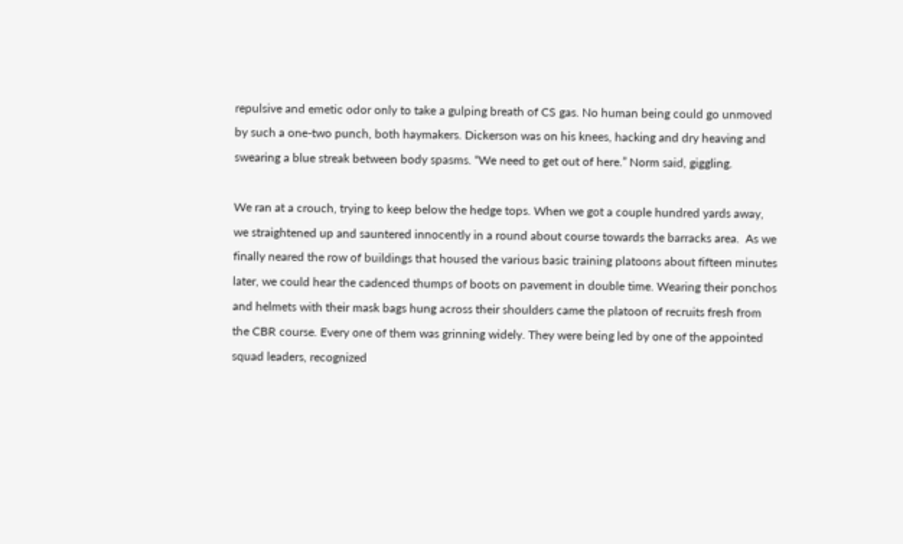repulsive and emetic odor only to take a gulping breath of CS gas. No human being could go unmoved by such a one-two punch, both haymakers. Dickerson was on his knees, hacking and dry heaving and swearing a blue streak between body spasms. “We need to get out of here.” Norm said, giggling.

We ran at a crouch, trying to keep below the hedge tops. When we got a couple hundred yards away, we straightened up and sauntered innocently in a round about course towards the barracks area.  As we finally neared the row of buildings that housed the various basic training platoons about fifteen minutes later, we could hear the cadenced thumps of boots on pavement in double time. Wearing their ponchos and helmets with their mask bags hung across their shoulders came the platoon of recruits fresh from the CBR course. Every one of them was grinning widely. They were being led by one of the appointed squad leaders, recognized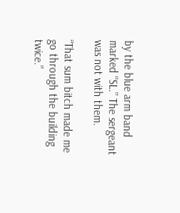by the blue arm band marked “SL.” The sergeant was not with them.

“That sum bitch made me go through the building twice.”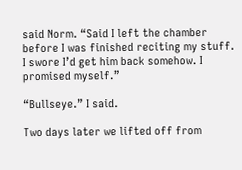said Norm. “Said I left the chamber before I was finished reciting my stuff. I swore I’d get him back somehow. I promised myself.”

“Bullseye.” I said.

Two days later we lifted off from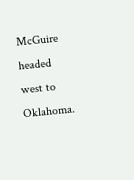McGuire headed west to Oklahoma.